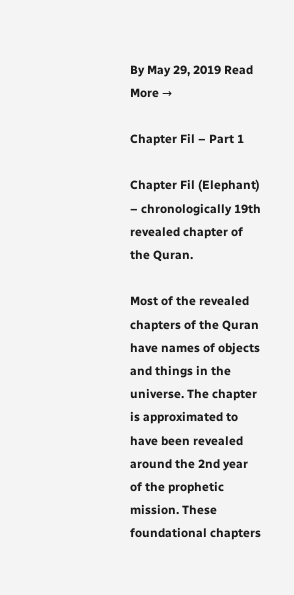By May 29, 2019 Read More →

Chapter Fil – Part 1

Chapter Fil (Elephant) – chronologically 19th revealed chapter of the Quran.

Most of the revealed chapters of the Quran have names of objects and things in the universe. The chapter is approximated to have been revealed around the 2nd year of the prophetic mission. These foundational chapters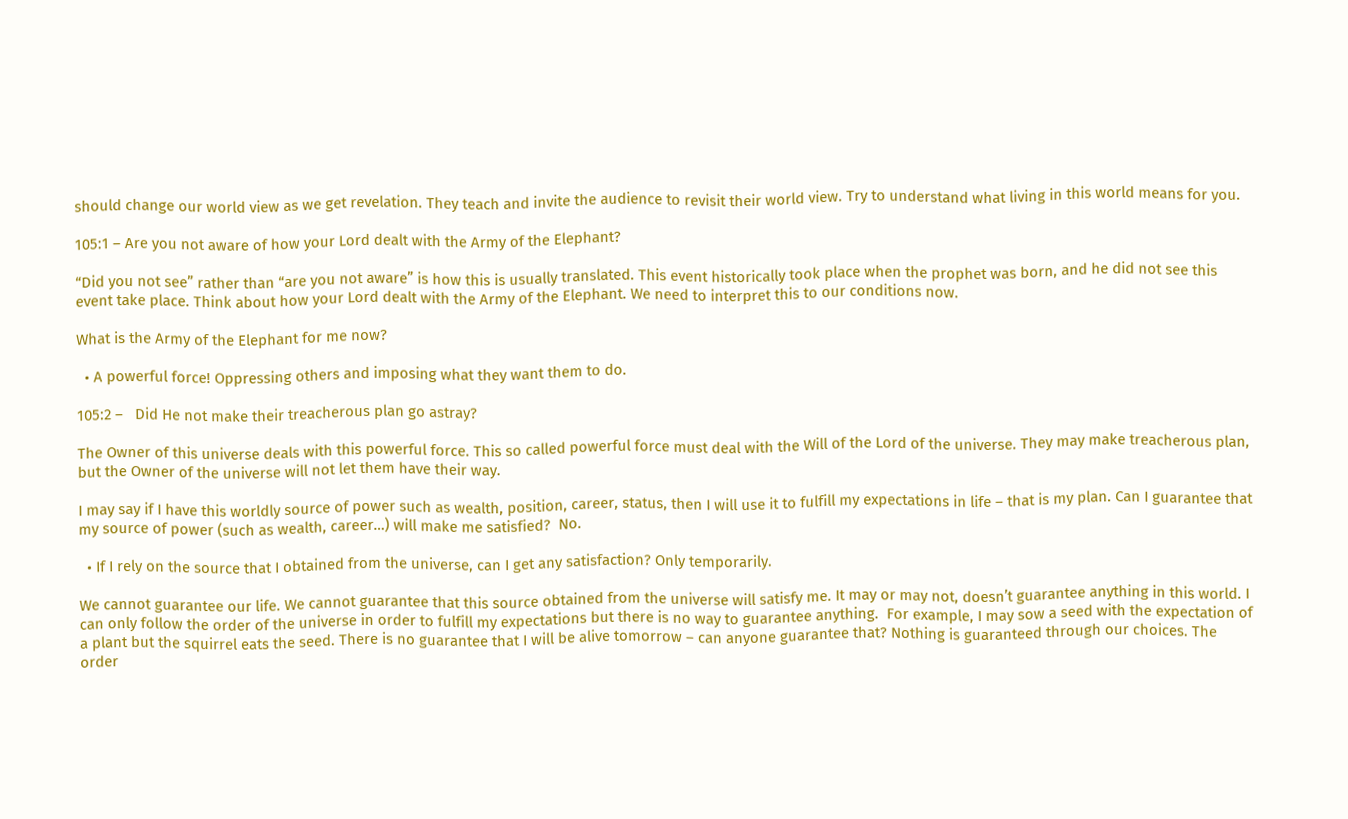should change our world view as we get revelation. They teach and invite the audience to revisit their world view. Try to understand what living in this world means for you.

105:1 – Are you not aware of how your Lord dealt with the Army of the Elephant?

“Did you not see” rather than “are you not aware” is how this is usually translated. This event historically took place when the prophet was born, and he did not see this event take place. Think about how your Lord dealt with the Army of the Elephant. We need to interpret this to our conditions now.

What is the Army of the Elephant for me now?

  • A powerful force! Oppressing others and imposing what they want them to do.

105:2 –   Did He not make their treacherous plan go astray?

The Owner of this universe deals with this powerful force. This so called powerful force must deal with the Will of the Lord of the universe. They may make treacherous plan, but the Owner of the universe will not let them have their way.

I may say if I have this worldly source of power such as wealth, position, career, status, then I will use it to fulfill my expectations in life – that is my plan. Can I guarantee that my source of power (such as wealth, career…) will make me satisfied?  No.

  • If I rely on the source that I obtained from the universe, can I get any satisfaction? Only temporarily.

We cannot guarantee our life. We cannot guarantee that this source obtained from the universe will satisfy me. It may or may not, doesn’t guarantee anything in this world. I can only follow the order of the universe in order to fulfill my expectations but there is no way to guarantee anything.  For example, I may sow a seed with the expectation of a plant but the squirrel eats the seed. There is no guarantee that I will be alive tomorrow – can anyone guarantee that? Nothing is guaranteed through our choices. The order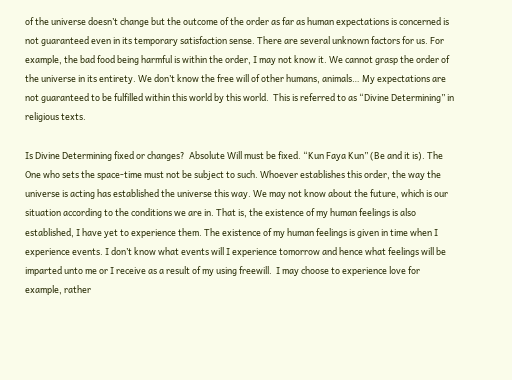of the universe doesn’t change but the outcome of the order as far as human expectations is concerned is not guaranteed even in its temporary satisfaction sense. There are several unknown factors for us. For example, the bad food being harmful is within the order, I may not know it. We cannot grasp the order of the universe in its entirety. We don’t know the free will of other humans, animals… My expectations are not guaranteed to be fulfilled within this world by this world.  This is referred to as “Divine Determining” in religious texts.

Is Divine Determining fixed or changes?  Absolute Will must be fixed. “Kun Faya Kun” (Be and it is). The One who sets the space-time must not be subject to such. Whoever establishes this order, the way the universe is acting has established the universe this way. We may not know about the future, which is our situation according to the conditions we are in. That is, the existence of my human feelings is also established, I have yet to experience them. The existence of my human feelings is given in time when I experience events. I don’t know what events will I experience tomorrow and hence what feelings will be imparted unto me or I receive as a result of my using freewill.  I may choose to experience love for example, rather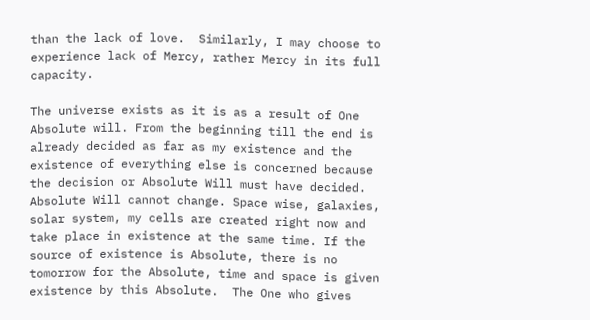than the lack of love.  Similarly, I may choose to experience lack of Mercy, rather Mercy in its full capacity.

The universe exists as it is as a result of One Absolute will. From the beginning till the end is already decided as far as my existence and the existence of everything else is concerned because the decision or Absolute Will must have decided. Absolute Will cannot change. Space wise, galaxies, solar system, my cells are created right now and take place in existence at the same time. If the source of existence is Absolute, there is no tomorrow for the Absolute, time and space is given existence by this Absolute.  The One who gives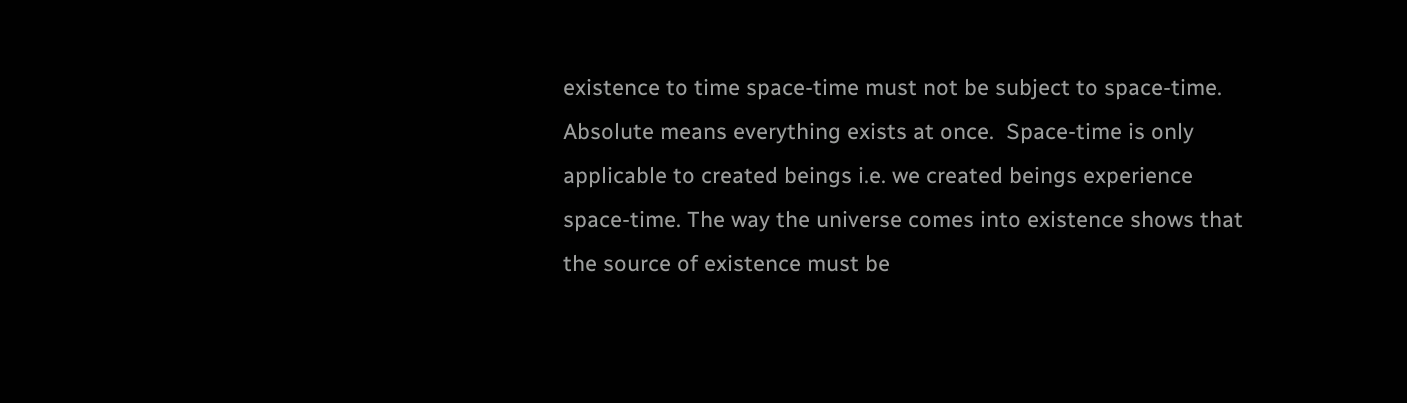existence to time space-time must not be subject to space-time.  Absolute means everything exists at once.  Space-time is only applicable to created beings i.e. we created beings experience space-time. The way the universe comes into existence shows that the source of existence must be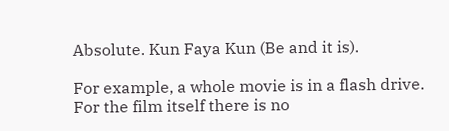Absolute. Kun Faya Kun (Be and it is).

For example, a whole movie is in a flash drive. For the film itself there is no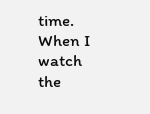time. When I watch the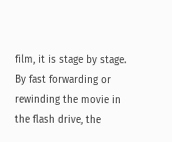film, it is stage by stage. By fast forwarding or rewinding the movie in the flash drive, the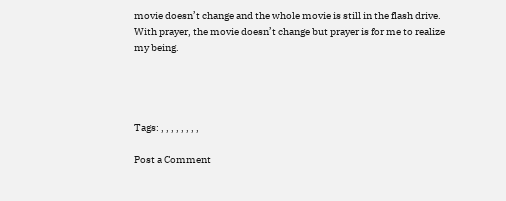movie doesn’t change and the whole movie is still in the flash drive. With prayer, the movie doesn’t change but prayer is for me to realize my being.




Tags: , , , , , , , ,

Post a Comment